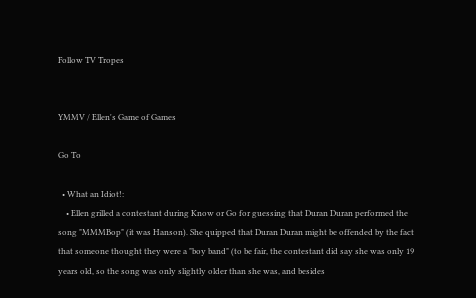Follow TV Tropes


YMMV / Ellen's Game of Games

Go To

  • What an Idiot!:
    • Ellen grilled a contestant during Know or Go for guessing that Duran Duran performed the song "MMMBop" (it was Hanson). She quipped that Duran Duran might be offended by the fact that someone thought they were a "boy band" (to be fair, the contestant did say she was only 19 years old, so the song was only slightly older than she was, and besides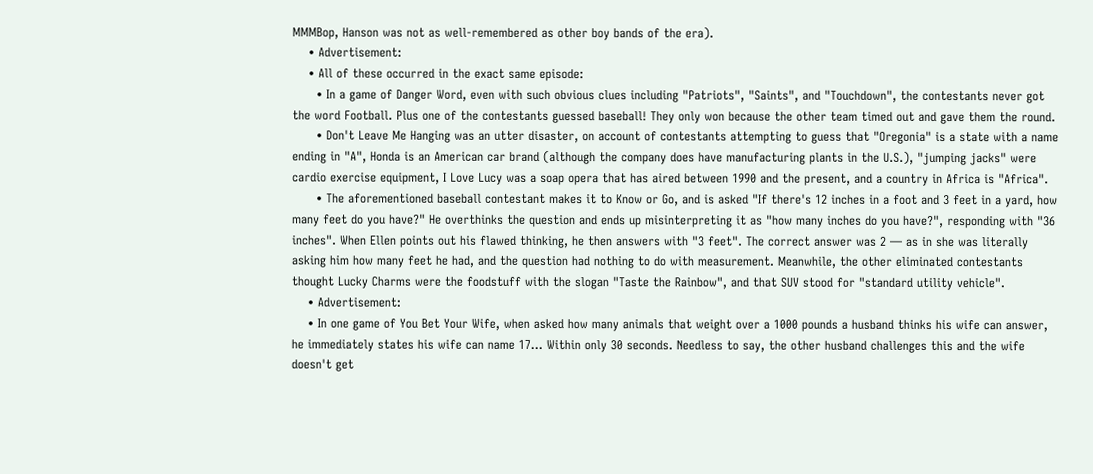MMMBop, Hanson was not as well-remembered as other boy bands of the era).
    • Advertisement:
    • All of these occurred in the exact same episode:
      • In a game of Danger Word, even with such obvious clues including "Patriots", "Saints", and "Touchdown", the contestants never got the word Football. Plus one of the contestants guessed baseball! They only won because the other team timed out and gave them the round.
      • Don't Leave Me Hanging was an utter disaster, on account of contestants attempting to guess that "Oregonia" is a state with a name ending in "A", Honda is an American car brand (although the company does have manufacturing plants in the U.S.), "jumping jacks" were cardio exercise equipment, I Love Lucy was a soap opera that has aired between 1990 and the present, and a country in Africa is "Africa".
      • The aforementioned baseball contestant makes it to Know or Go, and is asked "If there's 12 inches in a foot and 3 feet in a yard, how many feet do you have?" He overthinks the question and ends up misinterpreting it as "how many inches do you have?", responding with "36 inches". When Ellen points out his flawed thinking, he then answers with "3 feet". The correct answer was 2 — as in she was literally asking him how many feet he had, and the question had nothing to do with measurement. Meanwhile, the other eliminated contestants thought Lucky Charms were the foodstuff with the slogan "Taste the Rainbow", and that SUV stood for "standard utility vehicle".
    • Advertisement:
    • In one game of You Bet Your Wife, when asked how many animals that weight over a 1000 pounds a husband thinks his wife can answer, he immediately states his wife can name 17... Within only 30 seconds. Needless to say, the other husband challenges this and the wife doesn't get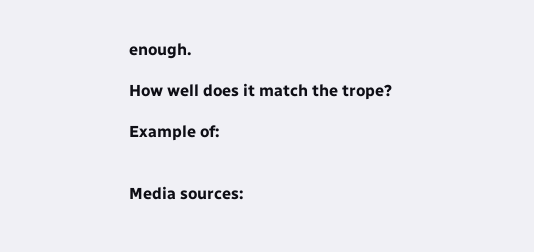enough.

How well does it match the trope?

Example of:


Media sources: